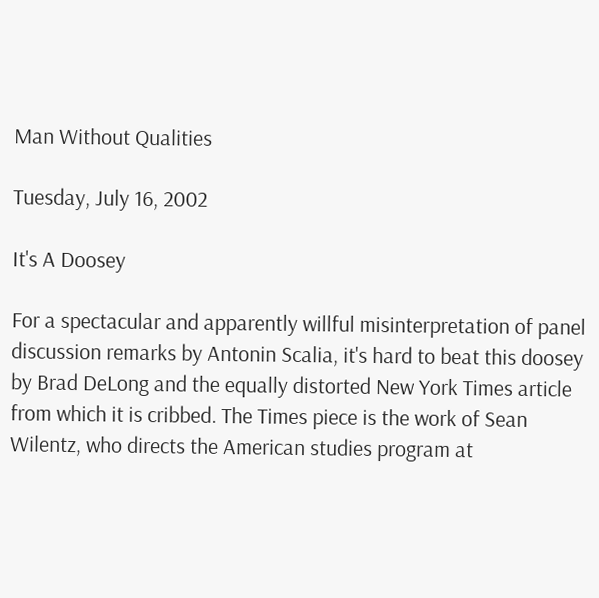Man Without Qualities

Tuesday, July 16, 2002

It's A Doosey

For a spectacular and apparently willful misinterpretation of panel discussion remarks by Antonin Scalia, it's hard to beat this doosey by Brad DeLong and the equally distorted New York Times article from which it is cribbed. The Times piece is the work of Sean Wilentz, who directs the American studies program at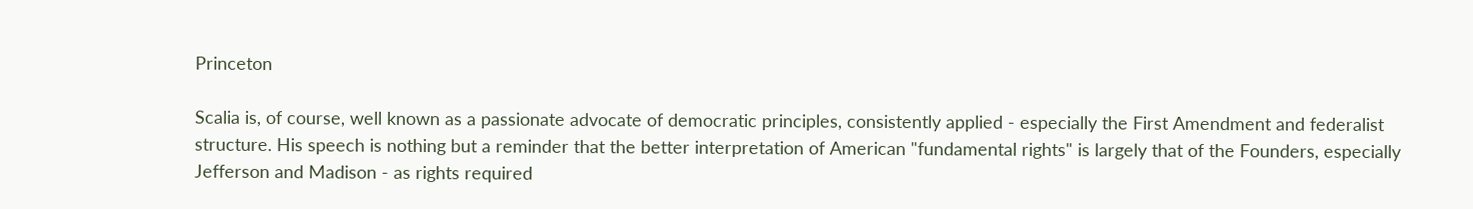Princeton

Scalia is, of course, well known as a passionate advocate of democratic principles, consistently applied - especially the First Amendment and federalist structure. His speech is nothing but a reminder that the better interpretation of American "fundamental rights" is largely that of the Founders, especially Jefferson and Madison - as rights required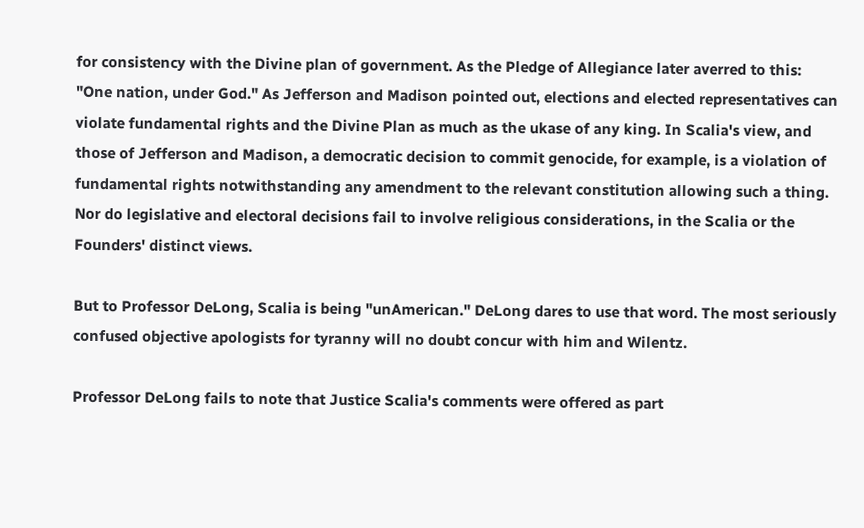for consistency with the Divine plan of government. As the Pledge of Allegiance later averred to this: "One nation, under God." As Jefferson and Madison pointed out, elections and elected representatives can violate fundamental rights and the Divine Plan as much as the ukase of any king. In Scalia's view, and those of Jefferson and Madison, a democratic decision to commit genocide, for example, is a violation of fundamental rights notwithstanding any amendment to the relevant constitution allowing such a thing. Nor do legislative and electoral decisions fail to involve religious considerations, in the Scalia or the Founders' distinct views.

But to Professor DeLong, Scalia is being "unAmerican." DeLong dares to use that word. The most seriously confused objective apologists for tyranny will no doubt concur with him and Wilentz.

Professor DeLong fails to note that Justice Scalia's comments were offered as part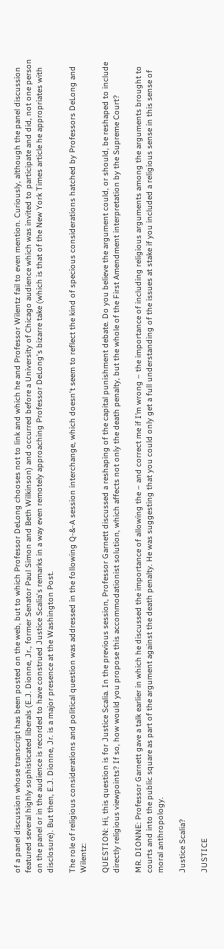of a panel discussion whose transcript has been posted on the web, but to which Professor DeLong chooses not to link and which he and Professor Wilentz fail to even mention. Curiously, although the panel discussion featured several highly sophisticated liberals (E.J. Dionne, Jr., former Senator Paul Simon and Beth Wilkinson) and occurred before a University of Chicago audience which was invited to participate and did, not one person on the panel or in the audience is recorded to have construed Justice Scalia's remarks in a way even remotely approaching Professor DeLong's bizarre take (which is that of the New York Times article he appropriates with disclosure). But then, E.J. Dionne, Jr. is a major presence at the Washington Post.

The role of religious considerations and political question was addressed in the following Q-&-A session interchange, which doesn't seem to reflect the kind of specious considerations hatched by Professors DeLong and Wilentz:

QUESTION: Hi, this question is for Justice Scalia. In the previous session, Professor Garnett discussed a reshaping of the capital punishment debate. Do you believe the argument could, or should, be reshaped to include directly religious viewpoints? If so, how would you propose this accommodationist solution, which affects not only the death penalty, but the whole of the First Amendment interpretation by the Supreme Court?

MR. DIONNE: Professor Garnett gave a talk earlier in which he discussed the importance of allowing the – and correct me if I’m wrong – the importance of including religious arguments among the arguments brought to courts and into the public square as part of the argument against the death penalty. He was suggesting that you could only get a full understanding of the issues at stake if you included a religious sense in this sense of moral anthropology.

Justice Scalia?

JUSTICE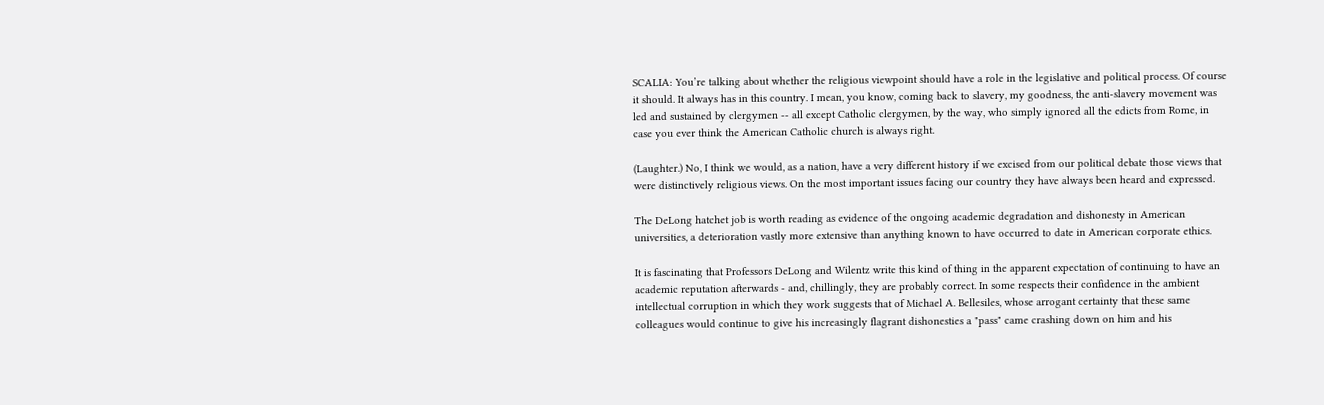SCALIA: You’re talking about whether the religious viewpoint should have a role in the legislative and political process. Of course it should. It always has in this country. I mean, you know, coming back to slavery, my goodness, the anti-slavery movement was led and sustained by clergymen -- all except Catholic clergymen, by the way, who simply ignored all the edicts from Rome, in case you ever think the American Catholic church is always right.

(Laughter.) No, I think we would, as a nation, have a very different history if we excised from our political debate those views that were distinctively religious views. On the most important issues facing our country they have always been heard and expressed.

The DeLong hatchet job is worth reading as evidence of the ongoing academic degradation and dishonesty in American universities, a deterioration vastly more extensive than anything known to have occurred to date in American corporate ethics.

It is fascinating that Professors DeLong and Wilentz write this kind of thing in the apparent expectation of continuing to have an academic reputation afterwards - and, chillingly, they are probably correct. In some respects their confidence in the ambient intellectual corruption in which they work suggests that of Michael A. Bellesiles, whose arrogant certainty that these same colleagues would continue to give his increasingly flagrant dishonesties a "pass" came crashing down on him and his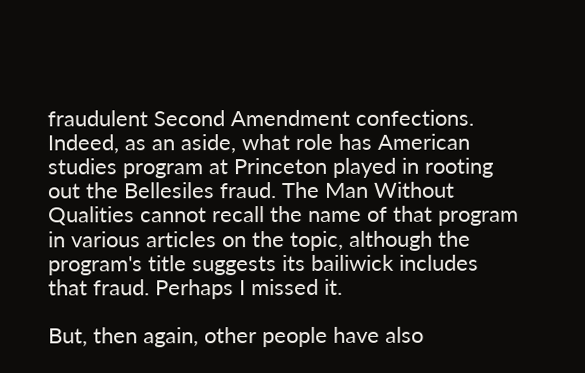fraudulent Second Amendment confections. Indeed, as an aside, what role has American studies program at Princeton played in rooting out the Bellesiles fraud. The Man Without Qualities cannot recall the name of that program in various articles on the topic, although the program's title suggests its bailiwick includes that fraud. Perhaps I missed it.

But, then again, other people have also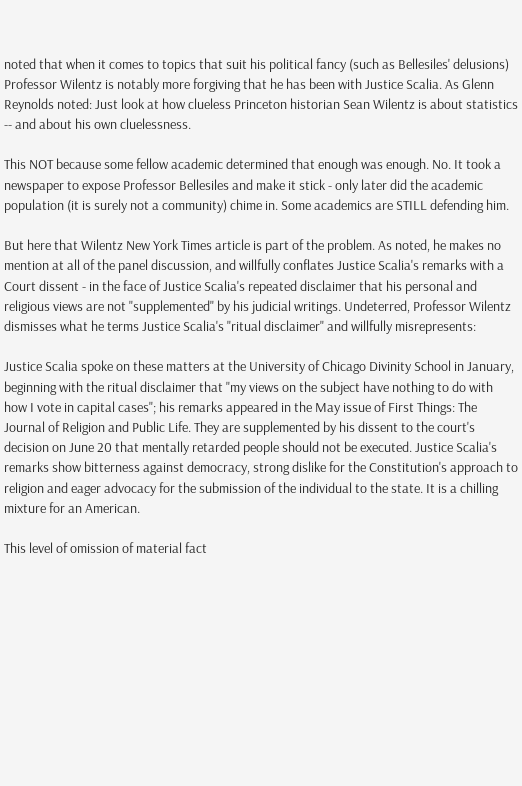noted that when it comes to topics that suit his political fancy (such as Bellesiles' delusions) Professor Wilentz is notably more forgiving that he has been with Justice Scalia. As Glenn Reynolds noted: Just look at how clueless Princeton historian Sean Wilentz is about statistics -- and about his own cluelessness.

This NOT because some fellow academic determined that enough was enough. No. It took a newspaper to expose Professor Bellesiles and make it stick - only later did the academic population (it is surely not a community) chime in. Some academics are STILL defending him.

But here that Wilentz New York Times article is part of the problem. As noted, he makes no mention at all of the panel discussion, and willfully conflates Justice Scalia's remarks with a Court dissent - in the face of Justice Scalia's repeated disclaimer that his personal and religious views are not "supplemented" by his judicial writings. Undeterred, Professor Wilentz dismisses what he terms Justice Scalia's "ritual disclaimer" and willfully misrepresents:

Justice Scalia spoke on these matters at the University of Chicago Divinity School in January, beginning with the ritual disclaimer that "my views on the subject have nothing to do with how I vote in capital cases"; his remarks appeared in the May issue of First Things: The Journal of Religion and Public Life. They are supplemented by his dissent to the court's decision on June 20 that mentally retarded people should not be executed. Justice Scalia's remarks show bitterness against democracy, strong dislike for the Constitution's approach to religion and eager advocacy for the submission of the individual to the state. It is a chilling mixture for an American.

This level of omission of material fact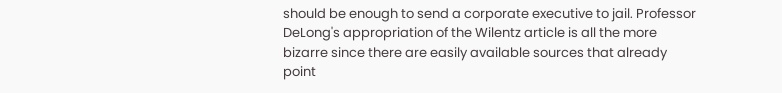should be enough to send a corporate executive to jail. Professor DeLong's appropriation of the Wilentz article is all the more bizarre since there are easily available sources that already point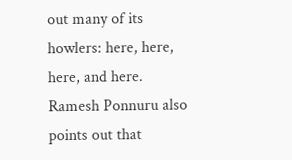out many of its howlers: here, here, here, and here. Ramesh Ponnuru also points out that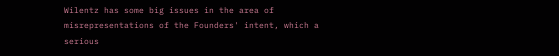Wilentz has some big issues in the area of misrepresentations of the Founders' intent, which a serious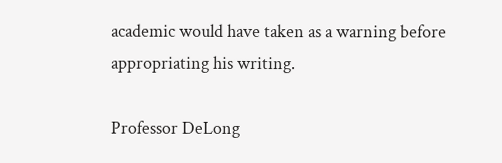academic would have taken as a warning before appropriating his writing.

Professor DeLong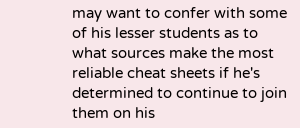may want to confer with some of his lesser students as to what sources make the most reliable cheat sheets if he's determined to continue to join them on his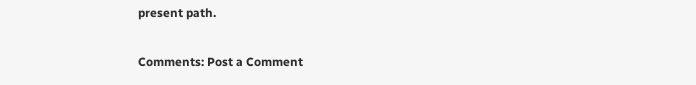present path.

Comments: Post a Comment